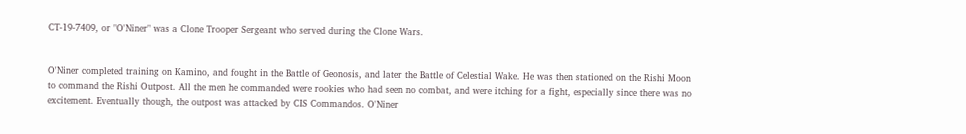CT-19-7409, or "O'Niner" was a Clone Trooper Sergeant who served during the Clone Wars.


O'Niner completed training on Kamino, and fought in the Battle of Geonosis, and later the Battle of Celestial Wake. He was then stationed on the Rishi Moon to command the Rishi Outpost. All the men he commanded were rookies who had seen no combat, and were itching for a fight, especially since there was no excitement. Eventually though, the outpost was attacked by CIS Commandos. O'Niner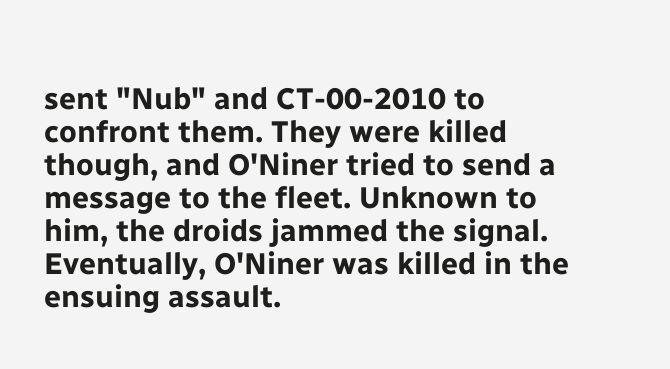sent "Nub" and CT-00-2010 to confront them. They were killed though, and O'Niner tried to send a message to the fleet. Unknown to him, the droids jammed the signal. Eventually, O'Niner was killed in the ensuing assault.